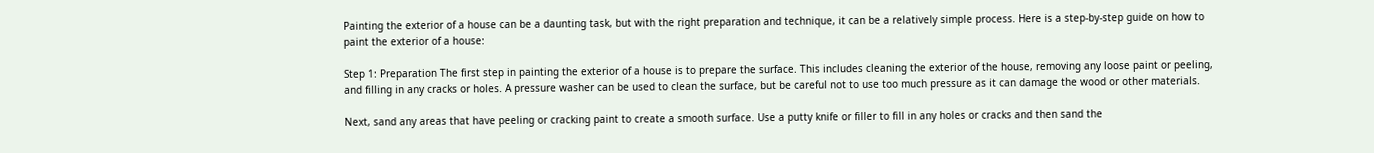Painting the exterior of a house can be a daunting task, but with the right preparation and technique, it can be a relatively simple process. Here is a step-by-step guide on how to paint the exterior of a house:

Step 1: Preparation The first step in painting the exterior of a house is to prepare the surface. This includes cleaning the exterior of the house, removing any loose paint or peeling, and filling in any cracks or holes. A pressure washer can be used to clean the surface, but be careful not to use too much pressure as it can damage the wood or other materials.

Next, sand any areas that have peeling or cracking paint to create a smooth surface. Use a putty knife or filler to fill in any holes or cracks and then sand the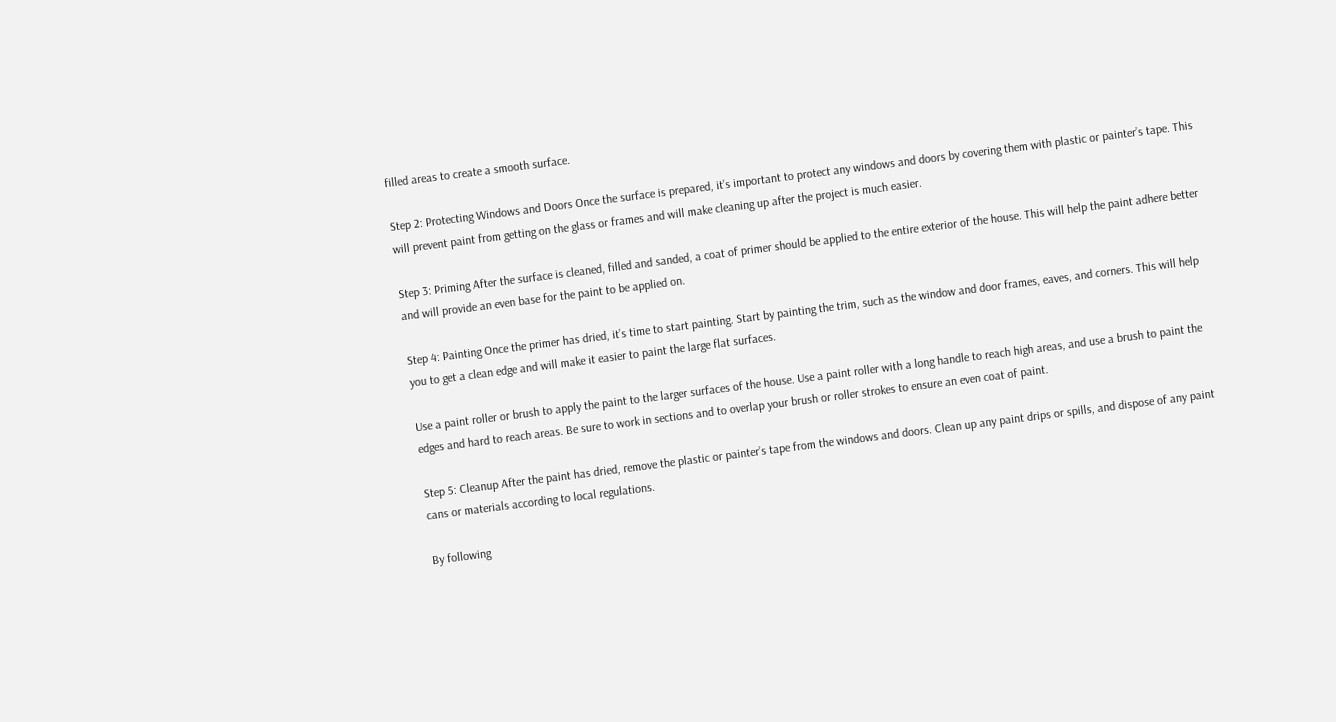filled areas to create a smooth surface.

Step 2: Protecting Windows and Doors Once the surface is prepared, it’s important to protect any windows and doors by covering them with plastic or painter’s tape. This will prevent paint from getting on the glass or frames and will make cleaning up after the project is much easier.

Step 3: Priming After the surface is cleaned, filled and sanded, a coat of primer should be applied to the entire exterior of the house. This will help the paint adhere better and will provide an even base for the paint to be applied on.

Step 4: Painting Once the primer has dried, it’s time to start painting. Start by painting the trim, such as the window and door frames, eaves, and corners. This will help you to get a clean edge and will make it easier to paint the large flat surfaces.

Use a paint roller or brush to apply the paint to the larger surfaces of the house. Use a paint roller with a long handle to reach high areas, and use a brush to paint the edges and hard to reach areas. Be sure to work in sections and to overlap your brush or roller strokes to ensure an even coat of paint.

Step 5: Cleanup After the paint has dried, remove the plastic or painter’s tape from the windows and doors. Clean up any paint drips or spills, and dispose of any paint cans or materials according to local regulations.

By following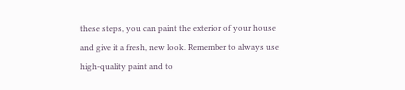these steps, you can paint the exterior of your house and give it a fresh, new look. Remember to always use high-quality paint and to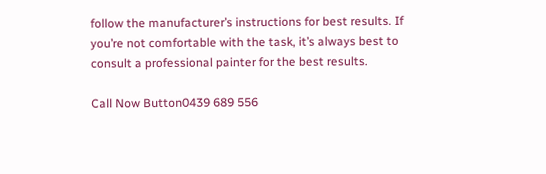follow the manufacturer’s instructions for best results. If you’re not comfortable with the task, it’s always best to consult a professional painter for the best results.

Call Now Button0439 689 556